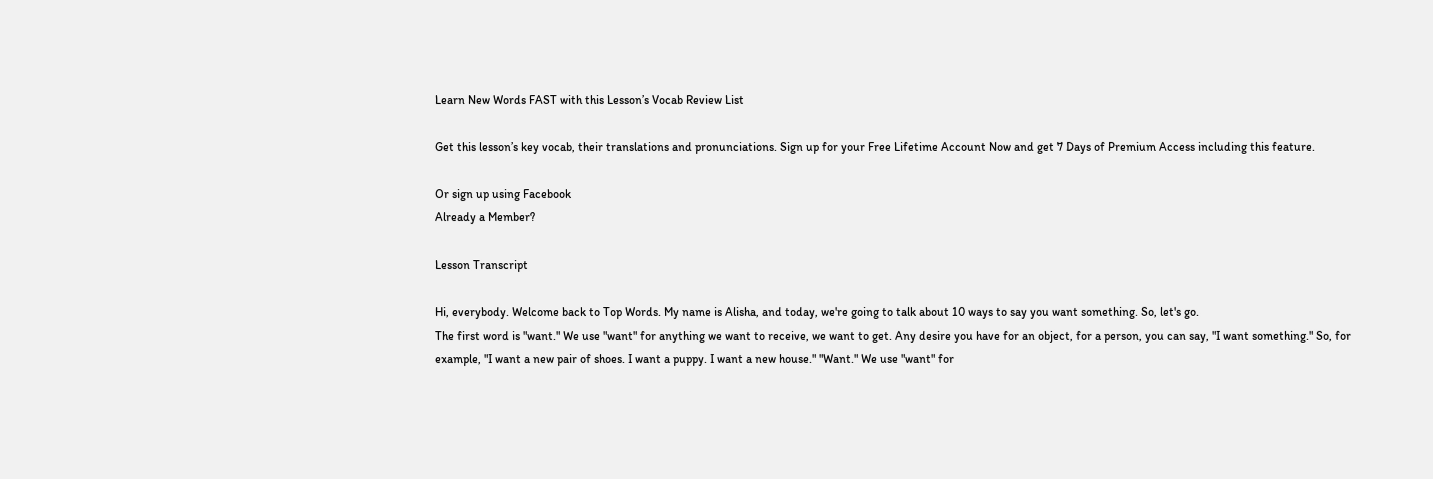Learn New Words FAST with this Lesson’s Vocab Review List

Get this lesson’s key vocab, their translations and pronunciations. Sign up for your Free Lifetime Account Now and get 7 Days of Premium Access including this feature.

Or sign up using Facebook
Already a Member?

Lesson Transcript

Hi, everybody. Welcome back to Top Words. My name is Alisha, and today, we're going to talk about 10 ways to say you want something. So, let's go.
The first word is "want." We use "want" for anything we want to receive, we want to get. Any desire you have for an object, for a person, you can say, "I want something." So, for example, "I want a new pair of shoes. I want a puppy. I want a new house." "Want." We use "want" for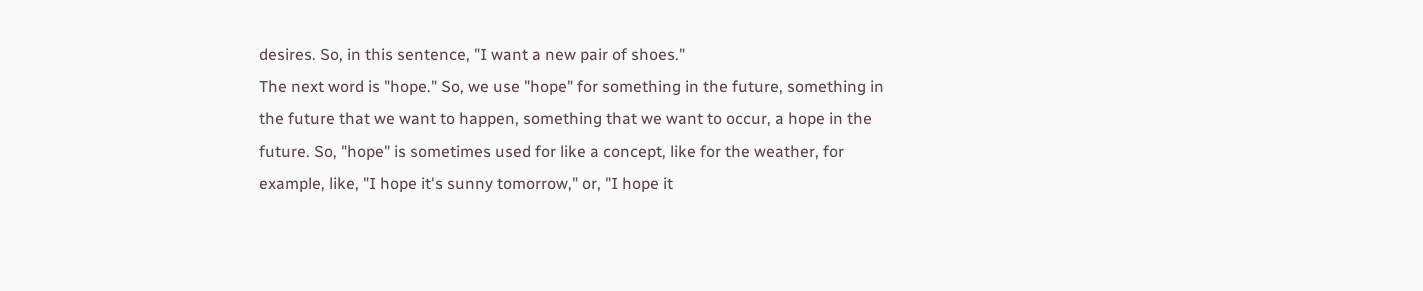desires. So, in this sentence, "I want a new pair of shoes."
The next word is "hope." So, we use "hope" for something in the future, something in the future that we want to happen, something that we want to occur, a hope in the future. So, "hope" is sometimes used for like a concept, like for the weather, for example, like, "I hope it's sunny tomorrow," or, "I hope it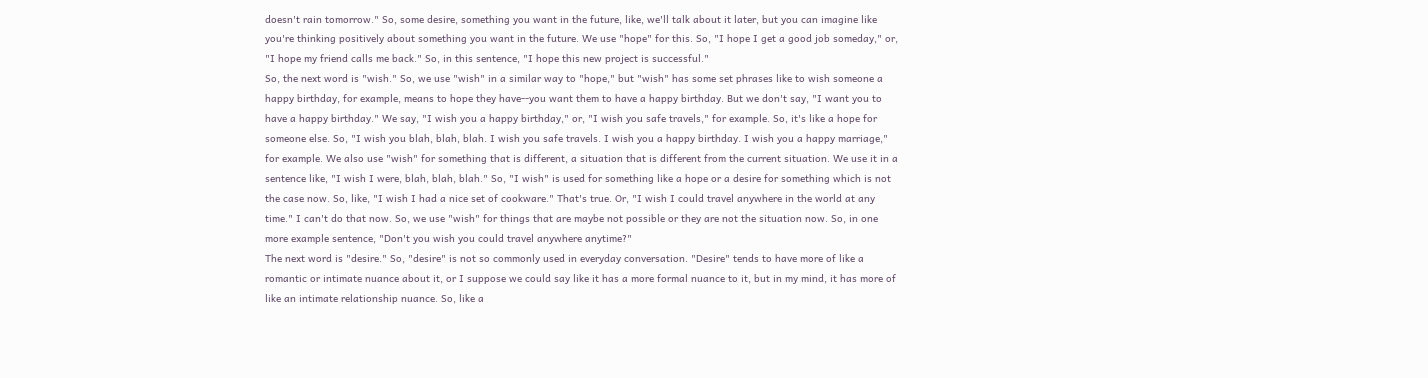doesn't rain tomorrow." So, some desire, something you want in the future, like, we'll talk about it later, but you can imagine like you're thinking positively about something you want in the future. We use "hope" for this. So, "I hope I get a good job someday," or, "I hope my friend calls me back." So, in this sentence, "I hope this new project is successful."
So, the next word is "wish." So, we use "wish" in a similar way to "hope," but "wish" has some set phrases like to wish someone a happy birthday, for example, means to hope they have--you want them to have a happy birthday. But we don't say, "I want you to have a happy birthday." We say, "I wish you a happy birthday," or, "I wish you safe travels," for example. So, it's like a hope for someone else. So, "I wish you blah, blah, blah. I wish you safe travels. I wish you a happy birthday. I wish you a happy marriage," for example. We also use "wish" for something that is different, a situation that is different from the current situation. We use it in a sentence like, "I wish I were, blah, blah, blah." So, "I wish" is used for something like a hope or a desire for something which is not the case now. So, like, "I wish I had a nice set of cookware." That's true. Or, "I wish I could travel anywhere in the world at any time." I can't do that now. So, we use "wish" for things that are maybe not possible or they are not the situation now. So, in one more example sentence, "Don't you wish you could travel anywhere anytime?"
The next word is "desire." So, "desire" is not so commonly used in everyday conversation. "Desire" tends to have more of like a romantic or intimate nuance about it, or I suppose we could say like it has a more formal nuance to it, but in my mind, it has more of like an intimate relationship nuance. So, like a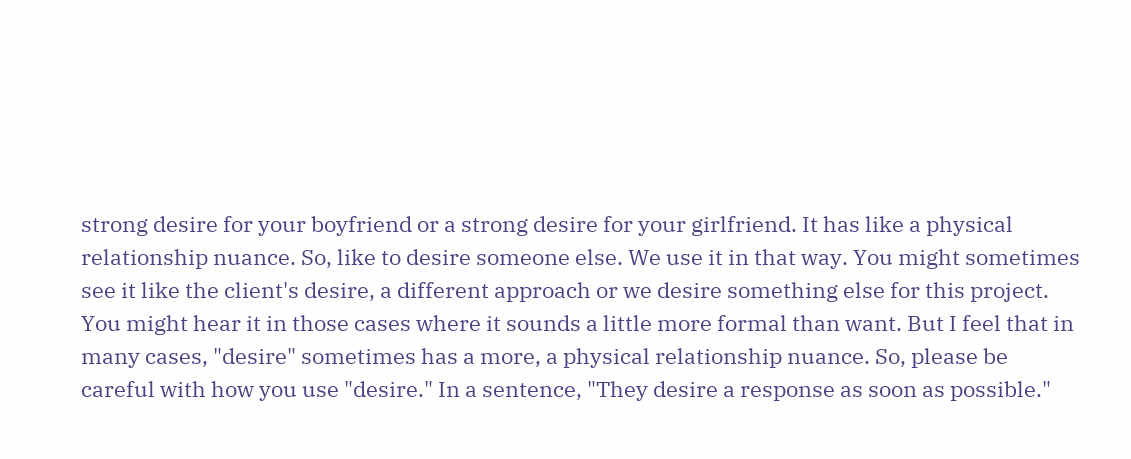strong desire for your boyfriend or a strong desire for your girlfriend. It has like a physical relationship nuance. So, like to desire someone else. We use it in that way. You might sometimes see it like the client's desire, a different approach or we desire something else for this project. You might hear it in those cases where it sounds a little more formal than want. But I feel that in many cases, "desire" sometimes has a more, a physical relationship nuance. So, please be careful with how you use "desire." In a sentence, "They desire a response as soon as possible."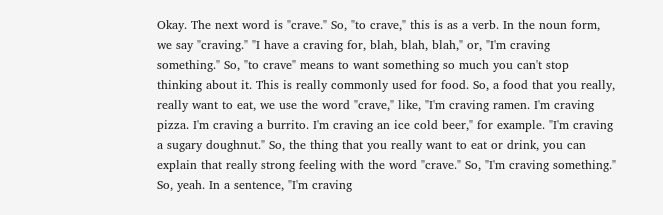Okay. The next word is "crave." So, "to crave," this is as a verb. In the noun form, we say "craving." "I have a craving for, blah, blah, blah," or, "I'm craving something." So, "to crave" means to want something so much you can't stop thinking about it. This is really commonly used for food. So, a food that you really, really want to eat, we use the word "crave," like, "I'm craving ramen. I'm craving pizza. I'm craving a burrito. I'm craving an ice cold beer," for example. "I'm craving a sugary doughnut." So, the thing that you really want to eat or drink, you can explain that really strong feeling with the word "crave." So, "I'm craving something." So, yeah. In a sentence, "I'm craving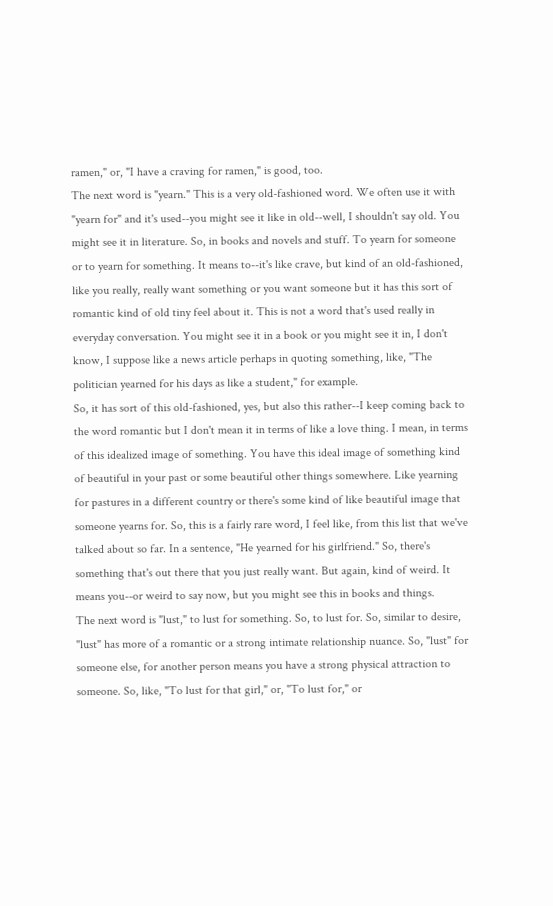ramen," or, "I have a craving for ramen," is good, too.
The next word is "yearn." This is a very old-fashioned word. We often use it with "yearn for" and it's used--you might see it like in old--well, I shouldn't say old. You might see it in literature. So, in books and novels and stuff. To yearn for someone or to yearn for something. It means to--it's like crave, but kind of an old-fashioned, like you really, really want something or you want someone but it has this sort of romantic kind of old tiny feel about it. This is not a word that's used really in everyday conversation. You might see it in a book or you might see it in, I don't know, I suppose like a news article perhaps in quoting something, like, "The politician yearned for his days as like a student," for example.
So, it has sort of this old-fashioned, yes, but also this rather--I keep coming back to the word romantic but I don't mean it in terms of like a love thing. I mean, in terms of this idealized image of something. You have this ideal image of something kind of beautiful in your past or some beautiful other things somewhere. Like yearning for pastures in a different country or there's some kind of like beautiful image that someone yearns for. So, this is a fairly rare word, I feel like, from this list that we've talked about so far. In a sentence, "He yearned for his girlfriend." So, there's something that's out there that you just really want. But again, kind of weird. It means you--or weird to say now, but you might see this in books and things.
The next word is "lust," to lust for something. So, to lust for. So, similar to desire, "lust" has more of a romantic or a strong intimate relationship nuance. So, "lust" for someone else, for another person means you have a strong physical attraction to someone. So, like, "To lust for that girl," or, "To lust for," or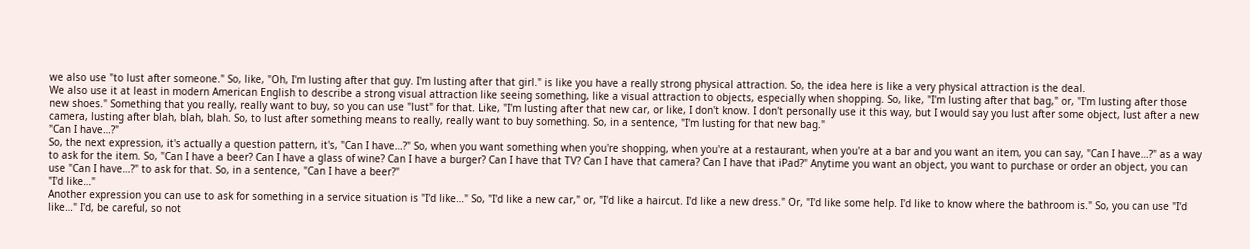we also use "to lust after someone." So, like, "Oh, I'm lusting after that guy. I'm lusting after that girl." is like you have a really strong physical attraction. So, the idea here is like a very physical attraction is the deal.
We also use it at least in modern American English to describe a strong visual attraction like seeing something, like a visual attraction to objects, especially when shopping. So, like, "I'm lusting after that bag," or, "I'm lusting after those new shoes." Something that you really, really want to buy, so you can use "lust" for that. Like, "I'm lusting after that new car, or like, I don't know. I don't personally use it this way, but I would say you lust after some object, lust after a new camera, lusting after blah, blah, blah. So, to lust after something means to really, really want to buy something. So, in a sentence, "I'm lusting for that new bag."
"Can I have…?"
So, the next expression, it's actually a question pattern, it's, "Can I have…?" So, when you want something when you're shopping, when you're at a restaurant, when you're at a bar and you want an item, you can say, "Can I have…?" as a way to ask for the item. So, "Can I have a beer? Can I have a glass of wine? Can I have a burger? Can I have that TV? Can I have that camera? Can I have that iPad?" Anytime you want an object, you want to purchase or order an object, you can use "Can I have…?" to ask for that. So, in a sentence, "Can I have a beer?"
"I'd like…"
Another expression you can use to ask for something in a service situation is "I'd like…" So, "I'd like a new car," or, "I'd like a haircut. I'd like a new dress." Or, "I'd like some help. I'd like to know where the bathroom is." So, you can use "I'd like…" I'd, be careful, so not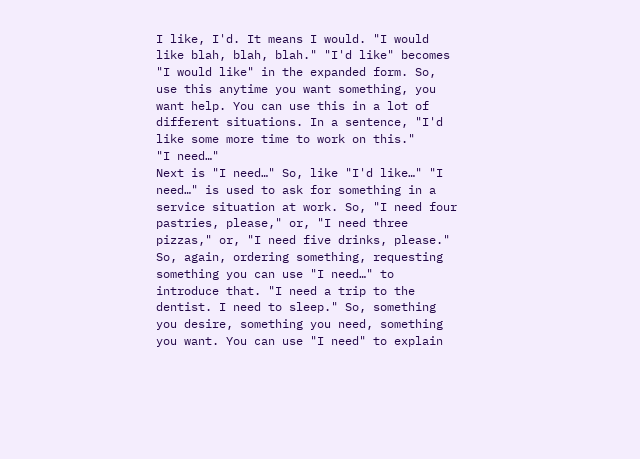I like, I'd. It means I would. "I would like blah, blah, blah." "I'd like" becomes "I would like" in the expanded form. So, use this anytime you want something, you want help. You can use this in a lot of different situations. In a sentence, "I'd like some more time to work on this."
"I need…"
Next is "I need…" So, like "I'd like…" "I need…" is used to ask for something in a service situation at work. So, "I need four pastries, please," or, "I need three pizzas," or, "I need five drinks, please." So, again, ordering something, requesting something you can use "I need…" to introduce that. "I need a trip to the dentist. I need to sleep." So, something you desire, something you need, something you want. You can use "I need" to explain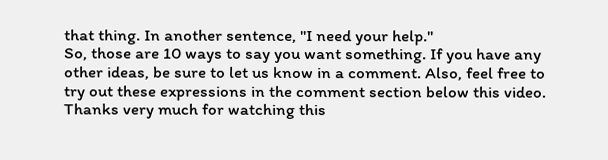that thing. In another sentence, "I need your help."
So, those are 10 ways to say you want something. If you have any other ideas, be sure to let us know in a comment. Also, feel free to try out these expressions in the comment section below this video. Thanks very much for watching this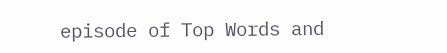episode of Top Words and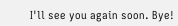I'll see you again soon. Bye!